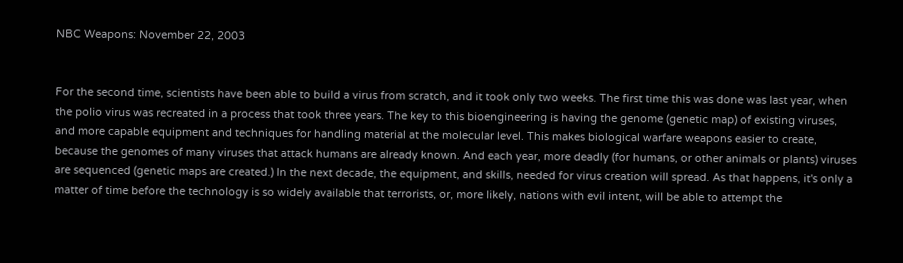NBC Weapons: November 22, 2003


For the second time, scientists have been able to build a virus from scratch, and it took only two weeks. The first time this was done was last year, when the polio virus was recreated in a process that took three years. The key to this bioengineering is having the genome (genetic map) of existing viruses, and more capable equipment and techniques for handling material at the molecular level. This makes biological warfare weapons easier to create, because the genomes of many viruses that attack humans are already known. And each year, more deadly (for humans, or other animals or plants) viruses are sequenced (genetic maps are created.) In the next decade, the equipment, and skills, needed for virus creation will spread. As that happens, it's only a matter of time before the technology is so widely available that terrorists, or, more likely, nations with evil intent, will be able to attempt the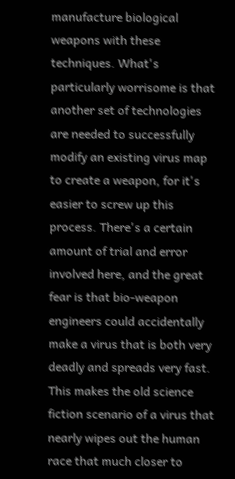manufacture biological weapons with these techniques. What's particularly worrisome is that another set of technologies are needed to successfully modify an existing virus map to create a weapon, for it's easier to screw up this process. There's a certain amount of trial and error involved here, and the great fear is that bio-weapon engineers could accidentally make a virus that is both very deadly and spreads very fast. This makes the old science fiction scenario of a virus that nearly wipes out the human race that much closer to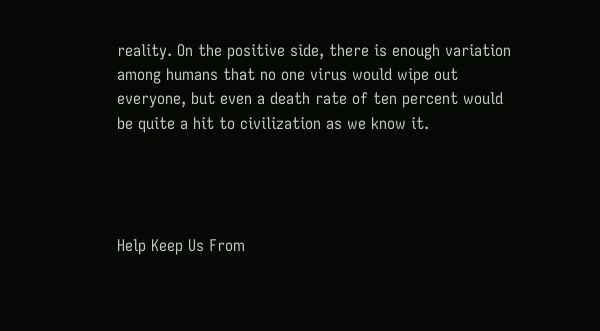reality. On the positive side, there is enough variation among humans that no one virus would wipe out everyone, but even a death rate of ten percent would be quite a hit to civilization as we know it.




Help Keep Us From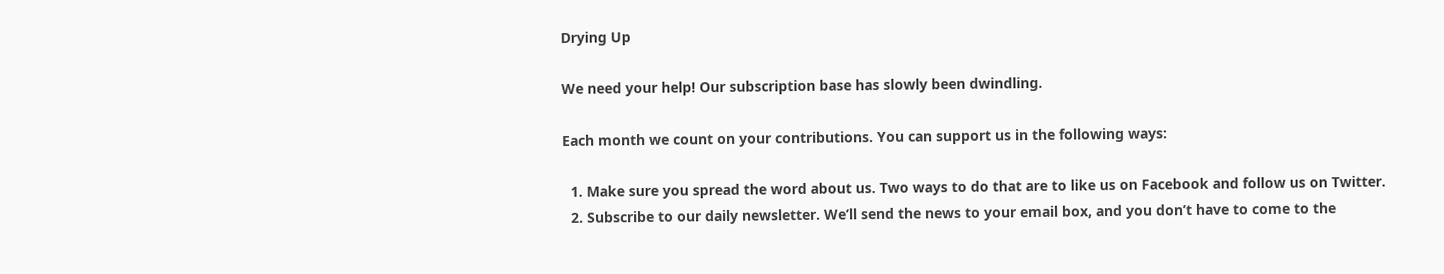Drying Up

We need your help! Our subscription base has slowly been dwindling.

Each month we count on your contributions. You can support us in the following ways:

  1. Make sure you spread the word about us. Two ways to do that are to like us on Facebook and follow us on Twitter.
  2. Subscribe to our daily newsletter. We’ll send the news to your email box, and you don’t have to come to the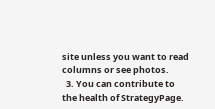site unless you want to read columns or see photos.
  3. You can contribute to the health of StrategyPage.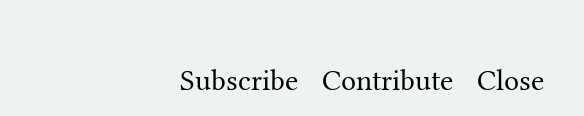Subscribe   Contribute   Close